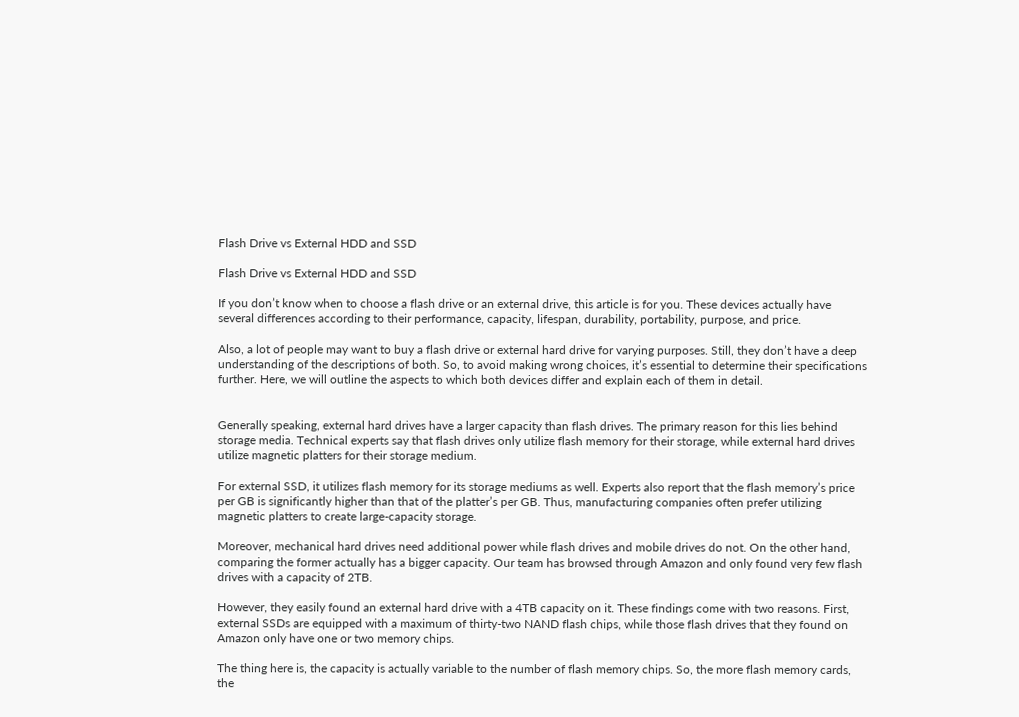Flash Drive vs External HDD and SSD

Flash Drive vs External HDD and SSD

If you don’t know when to choose a flash drive or an external drive, this article is for you. These devices actually have several differences according to their performance, capacity, lifespan, durability, portability, purpose, and price.

Also, a lot of people may want to buy a flash drive or external hard drive for varying purposes. Still, they don’t have a deep understanding of the descriptions of both. So, to avoid making wrong choices, it’s essential to determine their specifications further. Here, we will outline the aspects to which both devices differ and explain each of them in detail.


Generally speaking, external hard drives have a larger capacity than flash drives. The primary reason for this lies behind storage media. Technical experts say that flash drives only utilize flash memory for their storage, while external hard drives utilize magnetic platters for their storage medium.

For external SSD, it utilizes flash memory for its storage mediums as well. Experts also report that the flash memory’s price per GB is significantly higher than that of the platter’s per GB. Thus, manufacturing companies often prefer utilizing magnetic platters to create large-capacity storage.

Moreover, mechanical hard drives need additional power while flash drives and mobile drives do not. On the other hand, comparing the former actually has a bigger capacity. Our team has browsed through Amazon and only found very few flash drives with a capacity of 2TB.

However, they easily found an external hard drive with a 4TB capacity on it. These findings come with two reasons. First, external SSDs are equipped with a maximum of thirty-two NAND flash chips, while those flash drives that they found on Amazon only have one or two memory chips.

The thing here is, the capacity is actually variable to the number of flash memory chips. So, the more flash memory cards, the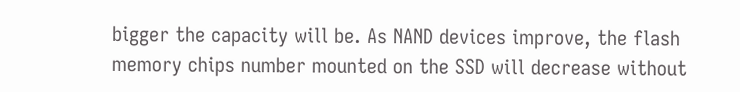bigger the capacity will be. As NAND devices improve, the flash memory chips number mounted on the SSD will decrease without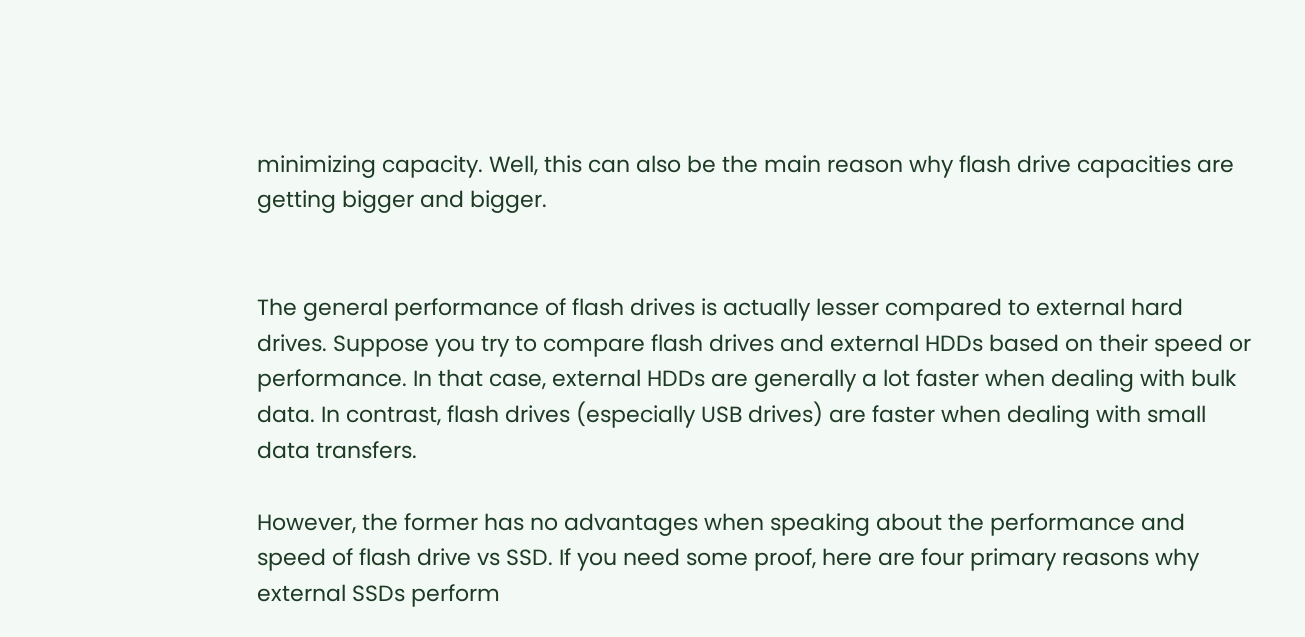minimizing capacity. Well, this can also be the main reason why flash drive capacities are getting bigger and bigger.


The general performance of flash drives is actually lesser compared to external hard drives. Suppose you try to compare flash drives and external HDDs based on their speed or performance. In that case, external HDDs are generally a lot faster when dealing with bulk data. In contrast, flash drives (especially USB drives) are faster when dealing with small data transfers.

However, the former has no advantages when speaking about the performance and speed of flash drive vs SSD. If you need some proof, here are four primary reasons why external SSDs perform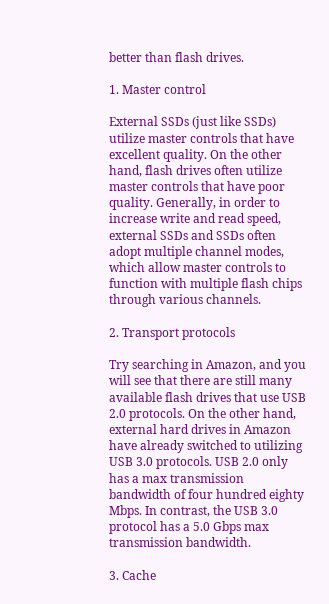better than flash drives.

1. Master control

External SSDs (just like SSDs) utilize master controls that have excellent quality. On the other hand, flash drives often utilize master controls that have poor quality. Generally, in order to increase write and read speed, external SSDs and SSDs often adopt multiple channel modes, which allow master controls to function with multiple flash chips through various channels.

2. Transport protocols

Try searching in Amazon, and you will see that there are still many available flash drives that use USB 2.0 protocols. On the other hand, external hard drives in Amazon have already switched to utilizing USB 3.0 protocols. USB 2.0 only has a max transmission bandwidth of four hundred eighty Mbps. In contrast, the USB 3.0 protocol has a 5.0 Gbps max transmission bandwidth.

3. Cache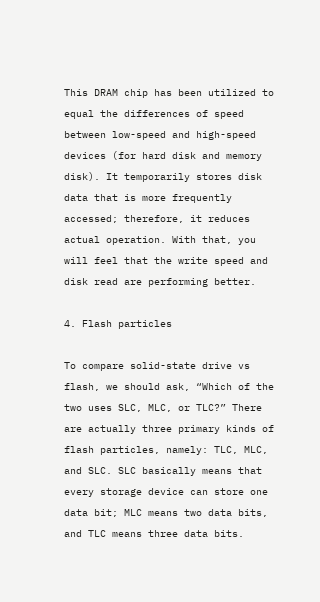This DRAM chip has been utilized to equal the differences of speed between low-speed and high-speed devices (for hard disk and memory disk). It temporarily stores disk data that is more frequently accessed; therefore, it reduces actual operation. With that, you will feel that the write speed and disk read are performing better.

4. Flash particles

To compare solid-state drive vs flash, we should ask, “Which of the two uses SLC, MLC, or TLC?” There are actually three primary kinds of flash particles, namely: TLC, MLC, and SLC. SLC basically means that every storage device can store one data bit; MLC means two data bits, and TLC means three data bits.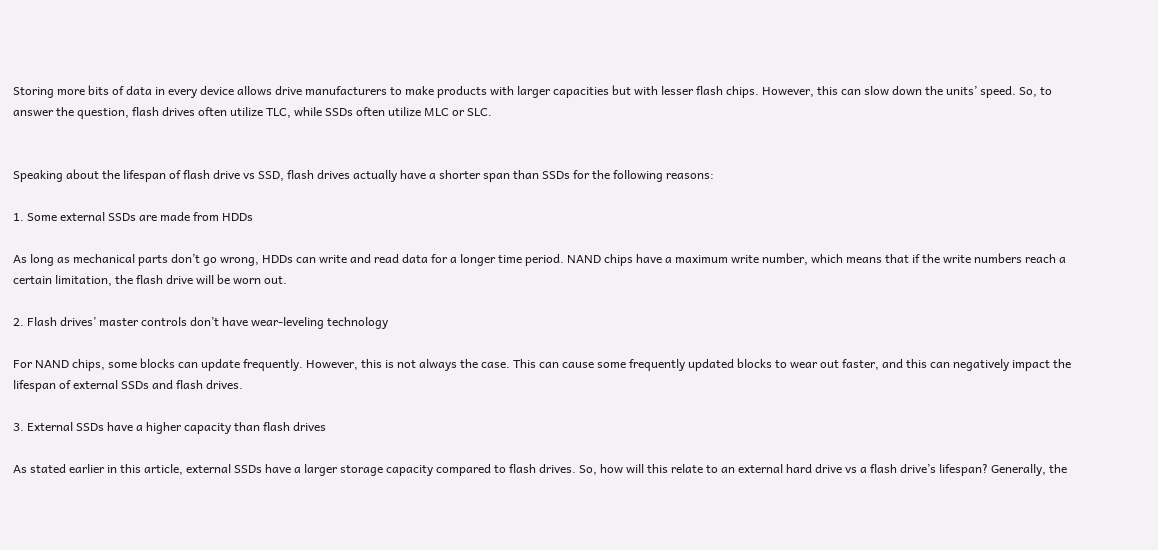Storing more bits of data in every device allows drive manufacturers to make products with larger capacities but with lesser flash chips. However, this can slow down the units’ speed. So, to answer the question, flash drives often utilize TLC, while SSDs often utilize MLC or SLC.


Speaking about the lifespan of flash drive vs SSD, flash drives actually have a shorter span than SSDs for the following reasons:

1. Some external SSDs are made from HDDs

As long as mechanical parts don’t go wrong, HDDs can write and read data for a longer time period. NAND chips have a maximum write number, which means that if the write numbers reach a certain limitation, the flash drive will be worn out.

2. Flash drives’ master controls don’t have wear-leveling technology

For NAND chips, some blocks can update frequently. However, this is not always the case. This can cause some frequently updated blocks to wear out faster, and this can negatively impact the lifespan of external SSDs and flash drives.

3. External SSDs have a higher capacity than flash drives

As stated earlier in this article, external SSDs have a larger storage capacity compared to flash drives. So, how will this relate to an external hard drive vs a flash drive’s lifespan? Generally, the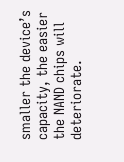smaller the device’s capacity, the easier the NAND chips will deteriorate.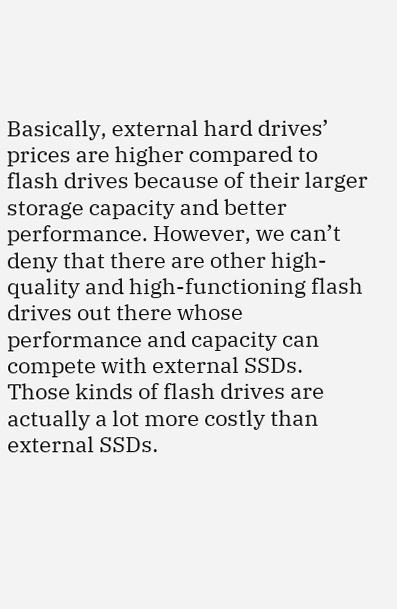Basically, external hard drives’ prices are higher compared to flash drives because of their larger storage capacity and better performance. However, we can’t deny that there are other high-quality and high-functioning flash drives out there whose performance and capacity can compete with external SSDs. Those kinds of flash drives are actually a lot more costly than external SSDs.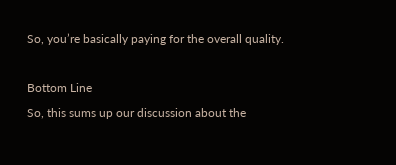So, you’re basically paying for the overall quality.

Bottom Line
So, this sums up our discussion about the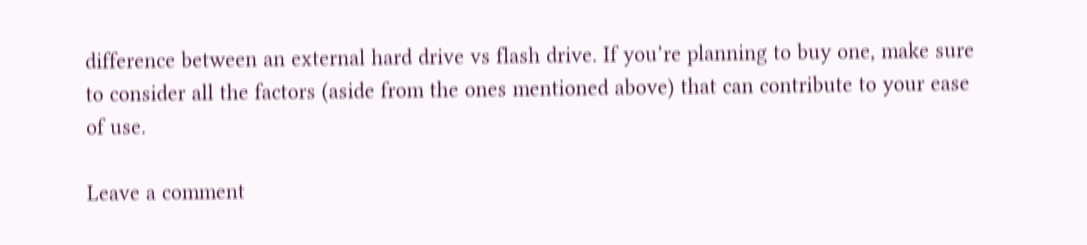difference between an external hard drive vs flash drive. If you’re planning to buy one, make sure to consider all the factors (aside from the ones mentioned above) that can contribute to your ease of use.

Leave a comment